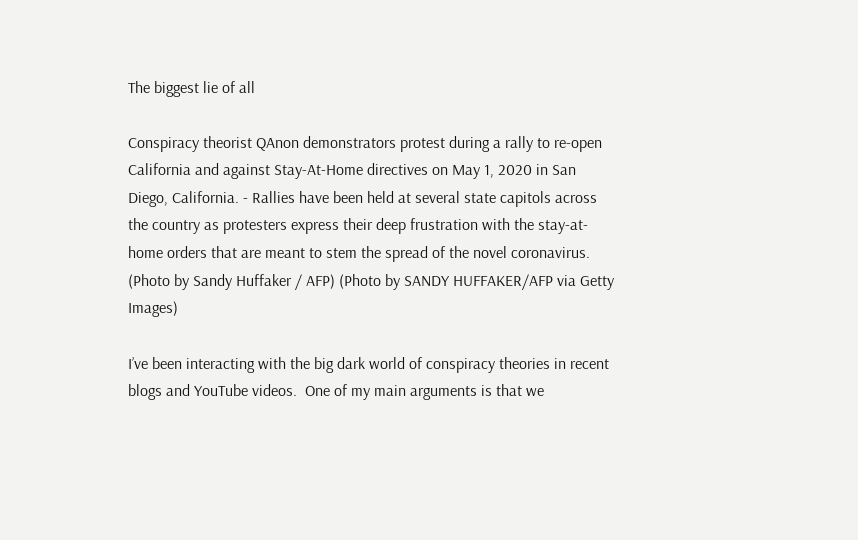The biggest lie of all

Conspiracy theorist QAnon demonstrators protest during a rally to re-open California and against Stay-At-Home directives on May 1, 2020 in San Diego, California. - Rallies have been held at several state capitols across the country as protesters express their deep frustration with the stay-at-home orders that are meant to stem the spread of the novel coronavirus. (Photo by Sandy Huffaker / AFP) (Photo by SANDY HUFFAKER/AFP via Getty Images)

I’ve been interacting with the big dark world of conspiracy theories in recent blogs and YouTube videos.  One of my main arguments is that we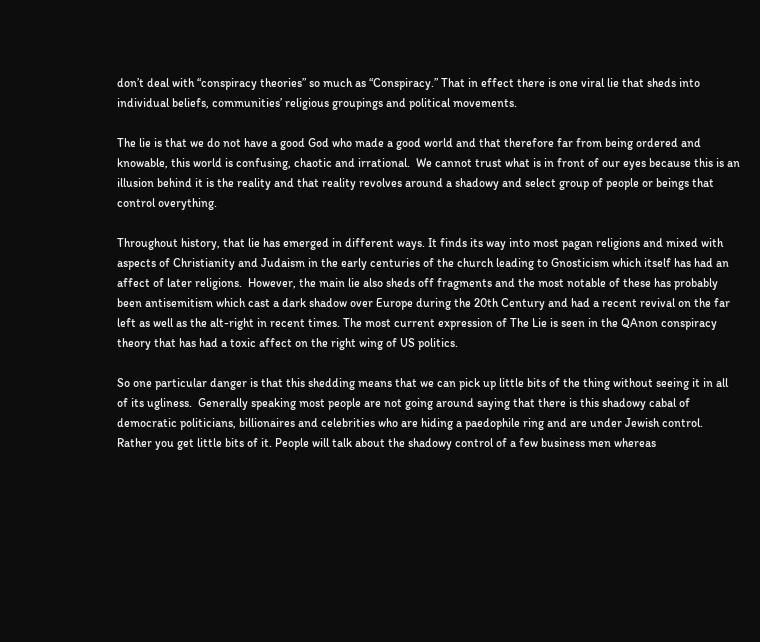don’t deal with “conspiracy theories” so much as “Conspiracy.” That in effect there is one viral lie that sheds into individual beliefs, communities’ religious groupings and political movements.

The lie is that we do not have a good God who made a good world and that therefore far from being ordered and knowable, this world is confusing, chaotic and irrational.  We cannot trust what is in front of our eyes because this is an illusion behind it is the reality and that reality revolves around a shadowy and select group of people or beings that control overything.

Throughout history, that lie has emerged in different ways. It finds its way into most pagan religions and mixed with aspects of Christianity and Judaism in the early centuries of the church leading to Gnosticism which itself has had an affect of later religions.  However, the main lie also sheds off fragments and the most notable of these has probably been antisemitism which cast a dark shadow over Europe during the 20th Century and had a recent revival on the far left as well as the alt-right in recent times. The most current expression of The Lie is seen in the QAnon conspiracy theory that has had a toxic affect on the right wing of US politics.

So one particular danger is that this shedding means that we can pick up little bits of the thing without seeing it in all of its ugliness.  Generally speaking most people are not going around saying that there is this shadowy cabal of democratic politicians, billionaires and celebrities who are hiding a paedophile ring and are under Jewish control.  Rather you get little bits of it. People will talk about the shadowy control of a few business men whereas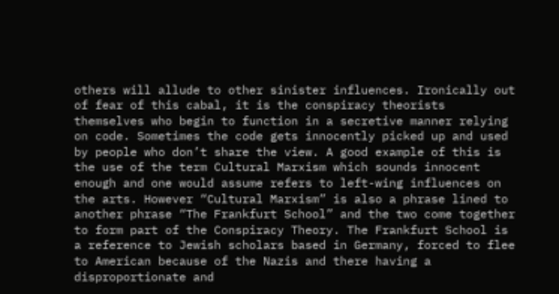others will allude to other sinister influences. Ironically out of fear of this cabal, it is the conspiracy theorists themselves who begin to function in a secretive manner relying on code. Sometimes the code gets innocently picked up and used by people who don’t share the view. A good example of this is the use of the term Cultural Marxism which sounds innocent enough and one would assume refers to left-wing influences on the arts. However “Cultural Marxism” is also a phrase lined to another phrase “The Frankfurt School” and the two come together to form part of the Conspiracy Theory. The Frankfurt School is a reference to Jewish scholars based in Germany, forced to flee to American because of the Nazis and there having a disproportionate and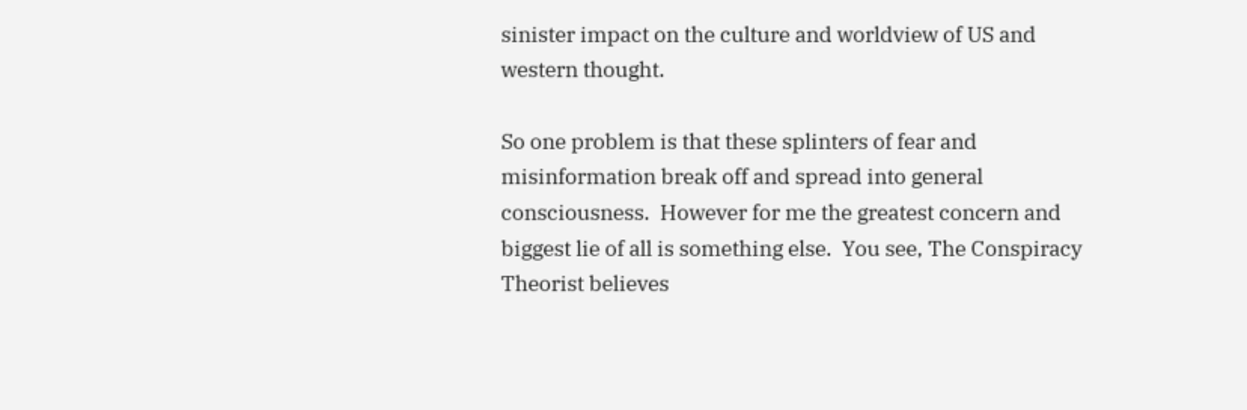sinister impact on the culture and worldview of US and western thought.

So one problem is that these splinters of fear and misinformation break off and spread into general consciousness.  However for me the greatest concern and biggest lie of all is something else.  You see, The Conspiracy Theorist believes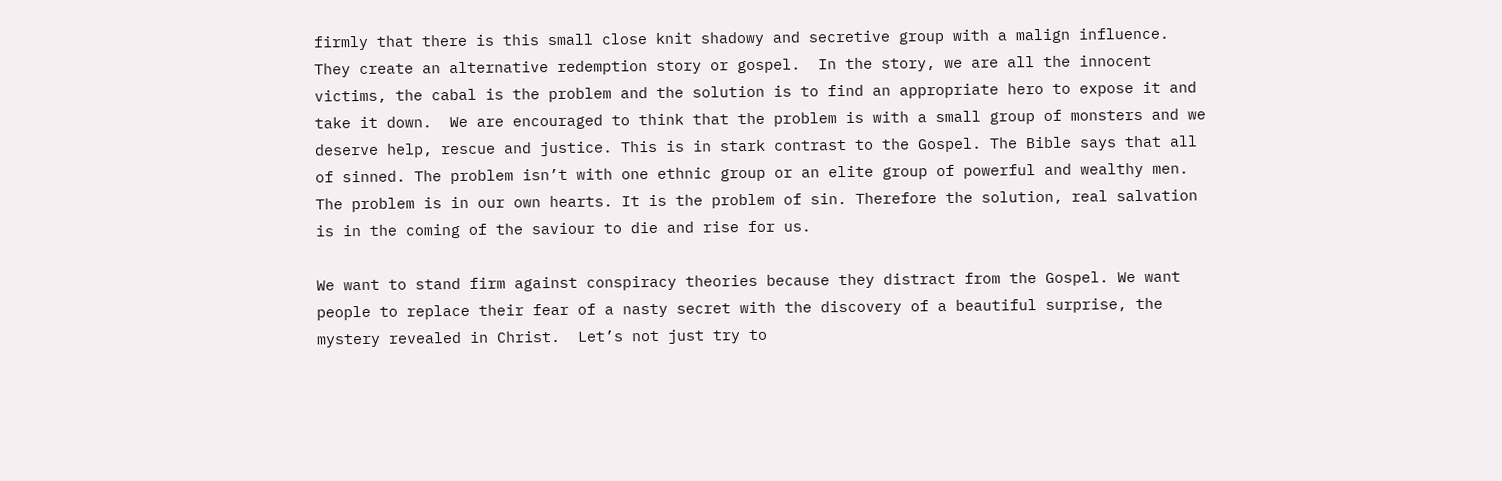firmly that there is this small close knit shadowy and secretive group with a malign influence.  They create an alternative redemption story or gospel.  In the story, we are all the innocent victims, the cabal is the problem and the solution is to find an appropriate hero to expose it and take it down.  We are encouraged to think that the problem is with a small group of monsters and we deserve help, rescue and justice. This is in stark contrast to the Gospel. The Bible says that all of sinned. The problem isn’t with one ethnic group or an elite group of powerful and wealthy men. The problem is in our own hearts. It is the problem of sin. Therefore the solution, real salvation is in the coming of the saviour to die and rise for us.

We want to stand firm against conspiracy theories because they distract from the Gospel. We want people to replace their fear of a nasty secret with the discovery of a beautiful surprise, the mystery revealed in Christ.  Let’s not just try to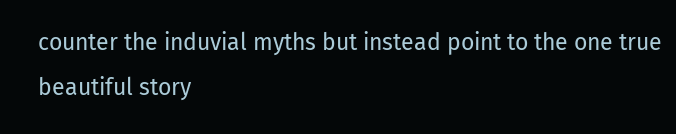counter the induvial myths but instead point to the one true beautiful story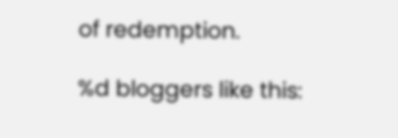of redemption.

%d bloggers like this: